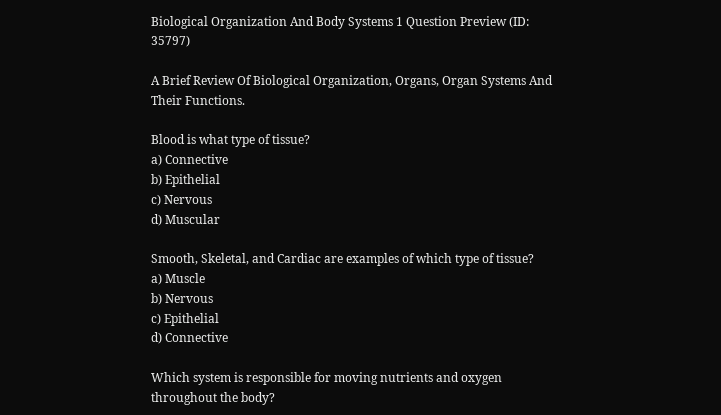Biological Organization And Body Systems 1 Question Preview (ID: 35797)

A Brief Review Of Biological Organization, Organs, Organ Systems And Their Functions.

Blood is what type of tissue?
a) Connective
b) Epithelial
c) Nervous
d) Muscular

Smooth, Skeletal, and Cardiac are examples of which type of tissue?
a) Muscle
b) Nervous
c) Epithelial
d) Connective

Which system is responsible for moving nutrients and oxygen throughout the body?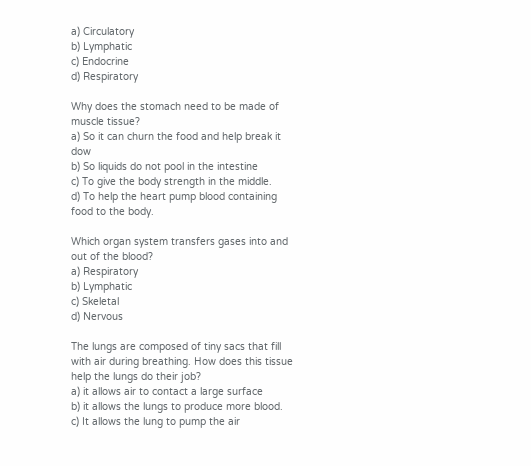a) Circulatory
b) Lymphatic
c) Endocrine
d) Respiratory

Why does the stomach need to be made of muscle tissue?
a) So it can churn the food and help break it dow
b) So liquids do not pool in the intestine
c) To give the body strength in the middle.
d) To help the heart pump blood containing food to the body.

Which organ system transfers gases into and out of the blood?
a) Respiratory
b) Lymphatic
c) Skeletal
d) Nervous

The lungs are composed of tiny sacs that fill with air during breathing. How does this tissue help the lungs do their job?
a) it allows air to contact a large surface
b) it allows the lungs to produce more blood.
c) It allows the lung to pump the air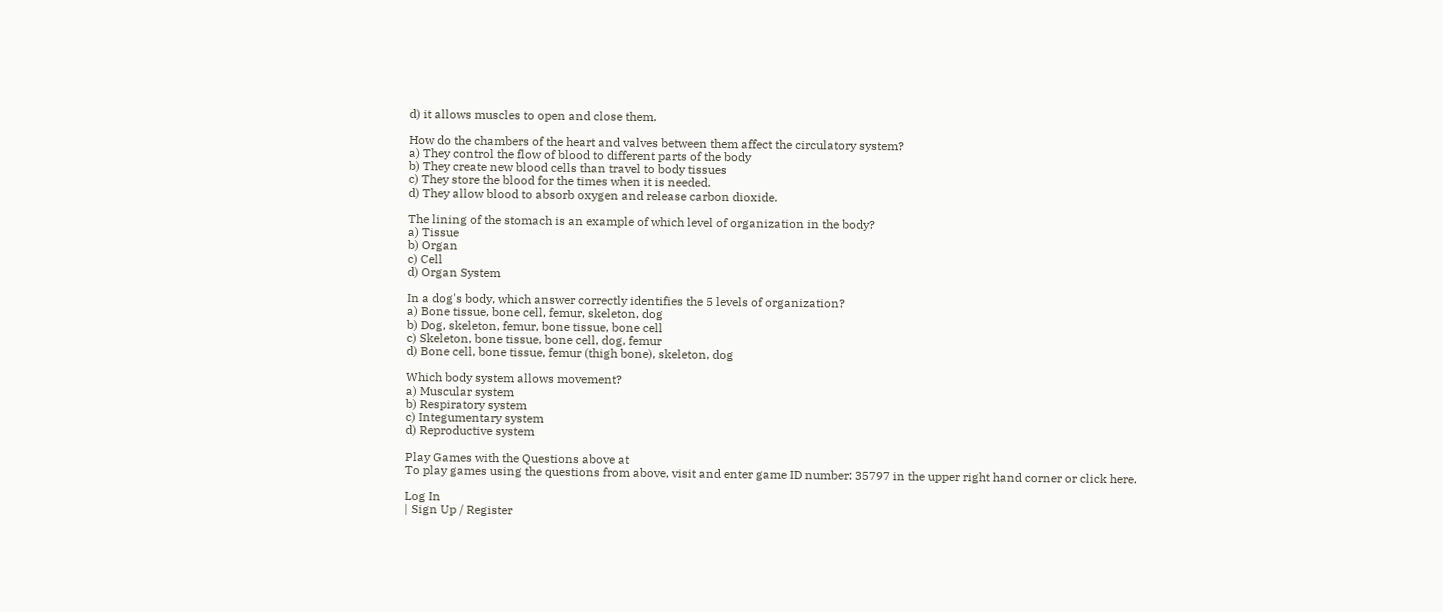d) it allows muscles to open and close them.

How do the chambers of the heart and valves between them affect the circulatory system?
a) They control the flow of blood to different parts of the body
b) They create new blood cells than travel to body tissues
c) They store the blood for the times when it is needed.
d) They allow blood to absorb oxygen and release carbon dioxide.

The lining of the stomach is an example of which level of organization in the body?
a) Tissue
b) Organ
c) Cell
d) Organ System

In a dog's body, which answer correctly identifies the 5 levels of organization?
a) Bone tissue, bone cell, femur, skeleton, dog
b) Dog, skeleton, femur, bone tissue, bone cell
c) Skeleton, bone tissue, bone cell, dog, femur
d) Bone cell, bone tissue, femur (thigh bone), skeleton, dog

Which body system allows movement?
a) Muscular system
b) Respiratory system
c) Integumentary system
d) Reproductive system

Play Games with the Questions above at
To play games using the questions from above, visit and enter game ID number: 35797 in the upper right hand corner or click here.

Log In
| Sign Up / Register